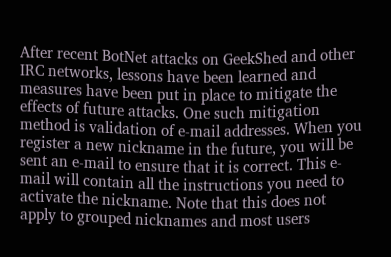After recent BotNet attacks on GeekShed and other IRC networks, lessons have been learned and measures have been put in place to mitigate the effects of future attacks. One such mitigation method is validation of e-mail addresses. When you register a new nickname in the future, you will be sent an e-mail to ensure that it is correct. This e-mail will contain all the instructions you need to activate the nickname. Note that this does not apply to grouped nicknames and most users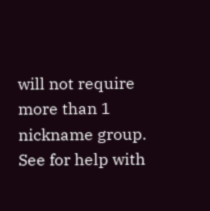will not require more than 1 nickname group. See for help with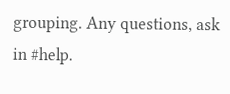grouping. Any questions, ask in #help.